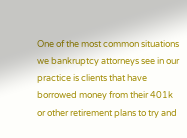One of the most common situations we bankruptcy attorneys see in our practice is clients that have borrowed money from their 401k or other retirement plans to try and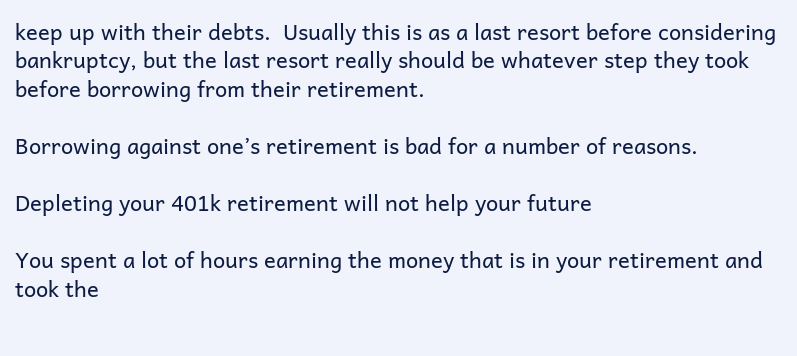keep up with their debts.  Usually this is as a last resort before considering bankruptcy, but the last resort really should be whatever step they took before borrowing from their retirement.

Borrowing against one’s retirement is bad for a number of reasons.

Depleting your 401k retirement will not help your future

You spent a lot of hours earning the money that is in your retirement and took the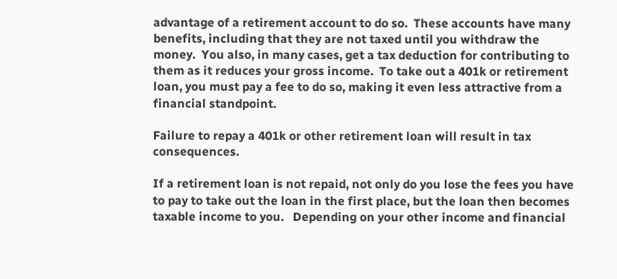advantage of a retirement account to do so.  These accounts have many benefits, including that they are not taxed until you withdraw the money.  You also, in many cases, get a tax deduction for contributing to them as it reduces your gross income.  To take out a 401k or retirement loan, you must pay a fee to do so, making it even less attractive from a financial standpoint.

Failure to repay a 401k or other retirement loan will result in tax consequences.

If a retirement loan is not repaid, not only do you lose the fees you have to pay to take out the loan in the first place, but the loan then becomes taxable income to you.   Depending on your other income and financial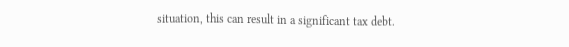situation, this can result in a significant tax debt.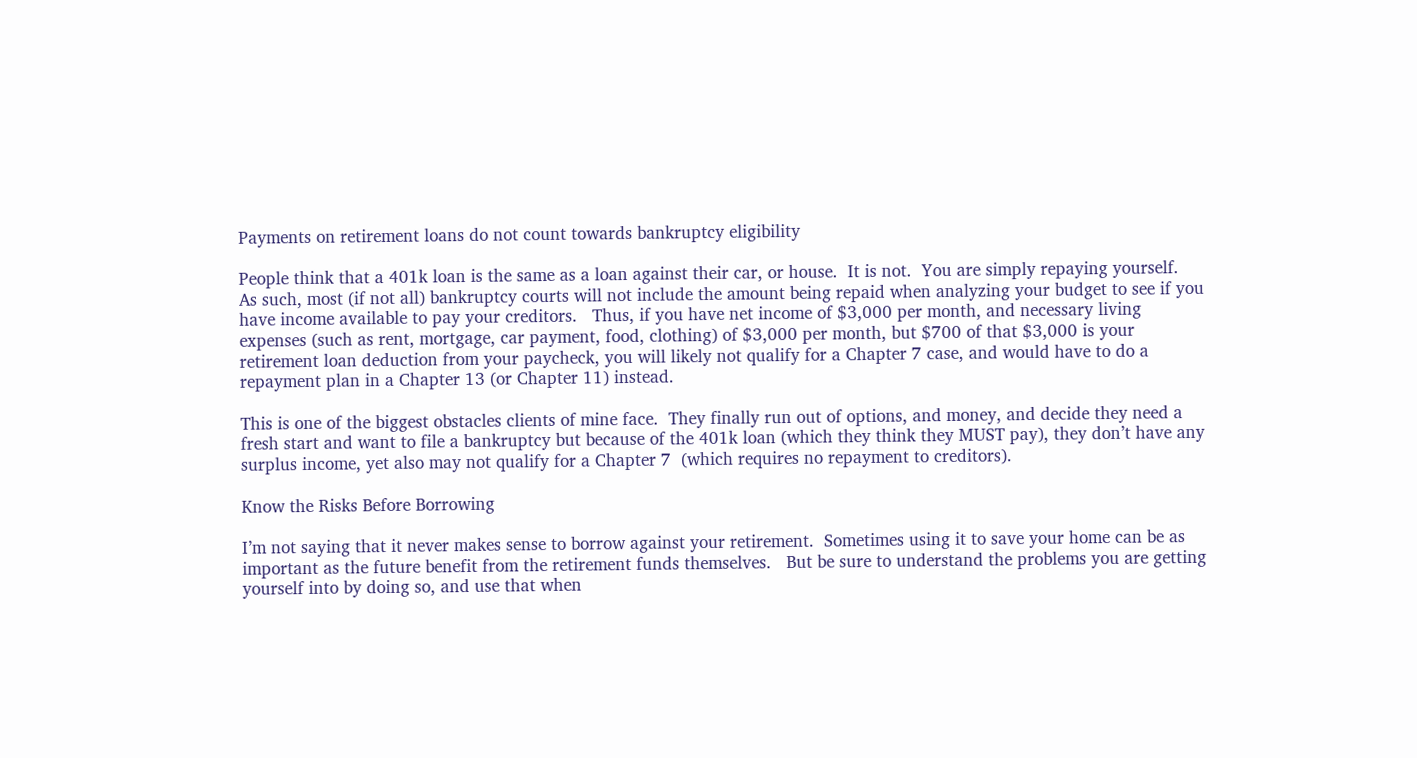Payments on retirement loans do not count towards bankruptcy eligibility

People think that a 401k loan is the same as a loan against their car, or house.  It is not.  You are simply repaying yourself.   As such, most (if not all) bankruptcy courts will not include the amount being repaid when analyzing your budget to see if you have income available to pay your creditors.   Thus, if you have net income of $3,000 per month, and necessary living expenses (such as rent, mortgage, car payment, food, clothing) of $3,000 per month, but $700 of that $3,000 is your retirement loan deduction from your paycheck, you will likely not qualify for a Chapter 7 case, and would have to do a repayment plan in a Chapter 13 (or Chapter 11) instead.

This is one of the biggest obstacles clients of mine face.  They finally run out of options, and money, and decide they need a fresh start and want to file a bankruptcy but because of the 401k loan (which they think they MUST pay), they don’t have any surplus income, yet also may not qualify for a Chapter 7  (which requires no repayment to creditors).

Know the Risks Before Borrowing

I’m not saying that it never makes sense to borrow against your retirement.  Sometimes using it to save your home can be as important as the future benefit from the retirement funds themselves.   But be sure to understand the problems you are getting yourself into by doing so, and use that when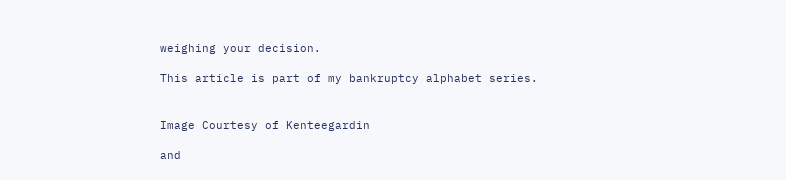weighing your decision.

This article is part of my bankruptcy alphabet series.


Image Courtesy of Kenteegardin

and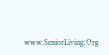www.SeniorLiving.Org